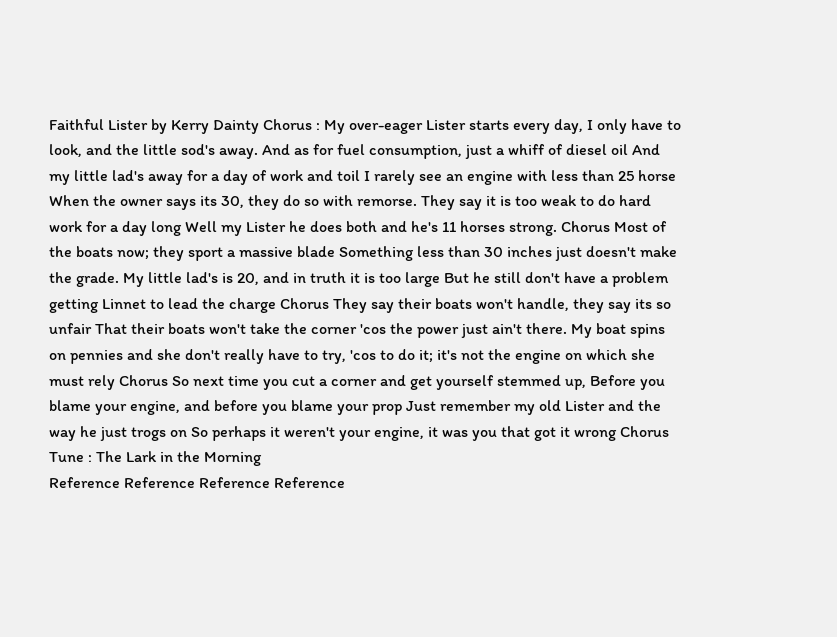Faithful Lister by Kerry Dainty Chorus : My over-eager Lister starts every day, I only have to look, and the little sod's away. And as for fuel consumption, just a whiff of diesel oil And my little lad's away for a day of work and toil I rarely see an engine with less than 25 horse When the owner says its 30, they do so with remorse. They say it is too weak to do hard work for a day long Well my Lister he does both and he's 11 horses strong. Chorus Most of the boats now; they sport a massive blade Something less than 30 inches just doesn't make the grade. My little lad's is 20, and in truth it is too large But he still don't have a problem getting Linnet to lead the charge Chorus They say their boats won't handle, they say its so unfair That their boats won't take the corner 'cos the power just ain't there. My boat spins on pennies and she don't really have to try, 'cos to do it; it's not the engine on which she must rely Chorus So next time you cut a corner and get yourself stemmed up, Before you blame your engine, and before you blame your prop Just remember my old Lister and the way he just trogs on So perhaps it weren't your engine, it was you that got it wrong Chorus Tune : The Lark in the Morning
Reference Reference Reference Reference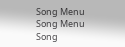Song Menu Song Menu Song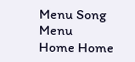Menu Song Menu
Home Home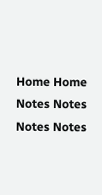Home Home
Notes Notes Notes Notes